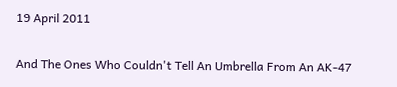19 April 2011

And The Ones Who Couldn't Tell An Umbrella From An AK-47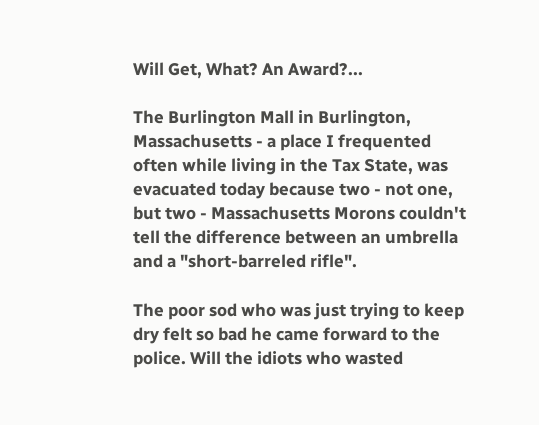Will Get, What? An Award?...

The Burlington Mall in Burlington, Massachusetts - a place I frequented often while living in the Tax State, was evacuated today because two - not one, but two - Massachusetts Morons couldn't tell the difference between an umbrella and a "short-barreled rifle".

The poor sod who was just trying to keep dry felt so bad he came forward to the police. Will the idiots who wasted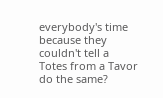everybody's time because they couldn't tell a Totes from a Tavor do the same?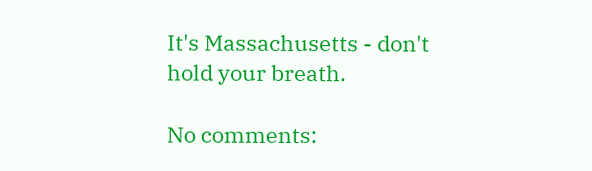It's Massachusetts - don't hold your breath.

No comments: